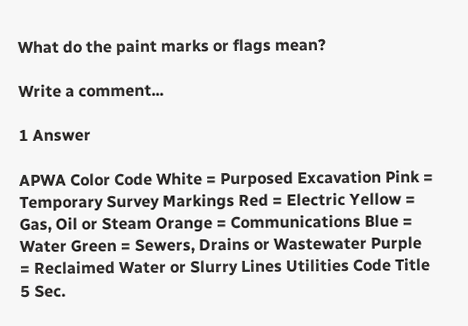What do the paint marks or flags mean?

Write a comment...

1 Answer

APWA Color Code White = Purposed Excavation Pink = Temporary Survey Markings Red = Electric Yellow = Gas, Oil or Steam Orange = Communications Blue = Water Green = Sewers, Drains or Wastewater Purple = Reclaimed Water or Slurry Lines Utilities Code Title 5 Sec.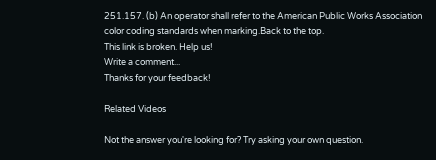251.157. (b) An operator shall refer to the American Public Works Association color coding standards when marking.Back to the top.
This link is broken. Help us!
Write a comment...
Thanks for your feedback!

Related Videos

Not the answer you're looking for? Try asking your own question.